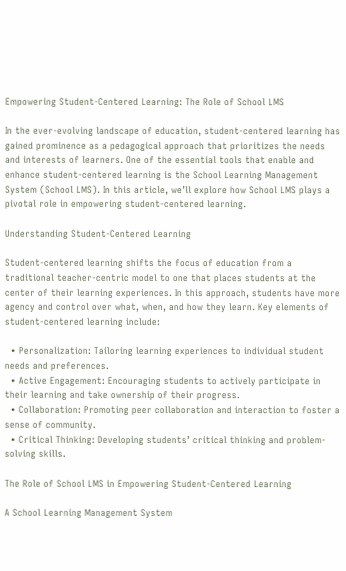Empowering Student-Centered Learning: The Role of School LMS

In the ever-evolving landscape of education, student-centered learning has gained prominence as a pedagogical approach that prioritizes the needs and interests of learners. One of the essential tools that enable and enhance student-centered learning is the School Learning Management System (School LMS). In this article, we’ll explore how School LMS plays a pivotal role in empowering student-centered learning.

Understanding Student-Centered Learning

Student-centered learning shifts the focus of education from a traditional teacher-centric model to one that places students at the center of their learning experiences. In this approach, students have more agency and control over what, when, and how they learn. Key elements of student-centered learning include:

  • Personalization: Tailoring learning experiences to individual student needs and preferences.
  • Active Engagement: Encouraging students to actively participate in their learning and take ownership of their progress.
  • Collaboration: Promoting peer collaboration and interaction to foster a sense of community.
  • Critical Thinking: Developing students’ critical thinking and problem-solving skills.

The Role of School LMS in Empowering Student-Centered Learning

A School Learning Management System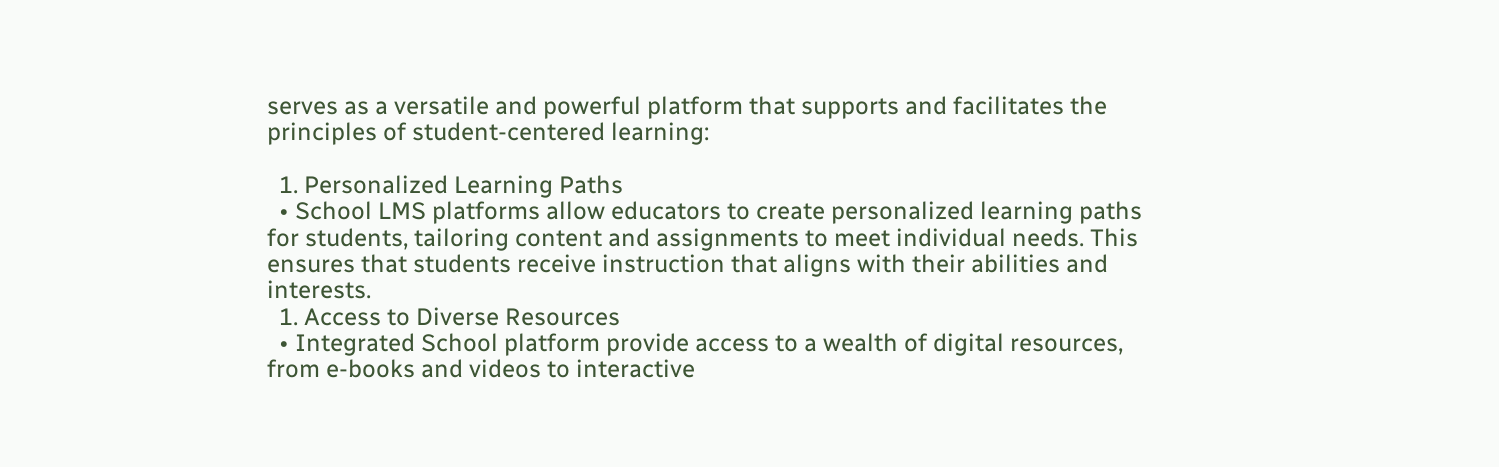serves as a versatile and powerful platform that supports and facilitates the principles of student-centered learning:

  1. Personalized Learning Paths
  • School LMS platforms allow educators to create personalized learning paths for students, tailoring content and assignments to meet individual needs. This ensures that students receive instruction that aligns with their abilities and interests.
  1. Access to Diverse Resources
  • Integrated School platform provide access to a wealth of digital resources, from e-books and videos to interactive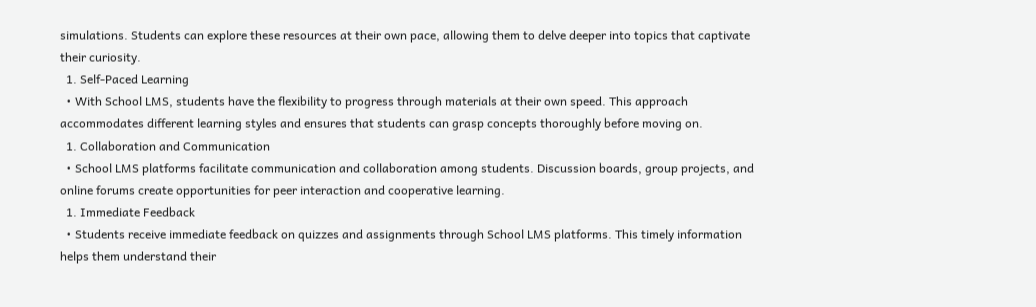simulations. Students can explore these resources at their own pace, allowing them to delve deeper into topics that captivate their curiosity.
  1. Self-Paced Learning
  • With School LMS, students have the flexibility to progress through materials at their own speed. This approach accommodates different learning styles and ensures that students can grasp concepts thoroughly before moving on.
  1. Collaboration and Communication
  • School LMS platforms facilitate communication and collaboration among students. Discussion boards, group projects, and online forums create opportunities for peer interaction and cooperative learning.
  1. Immediate Feedback
  • Students receive immediate feedback on quizzes and assignments through School LMS platforms. This timely information helps them understand their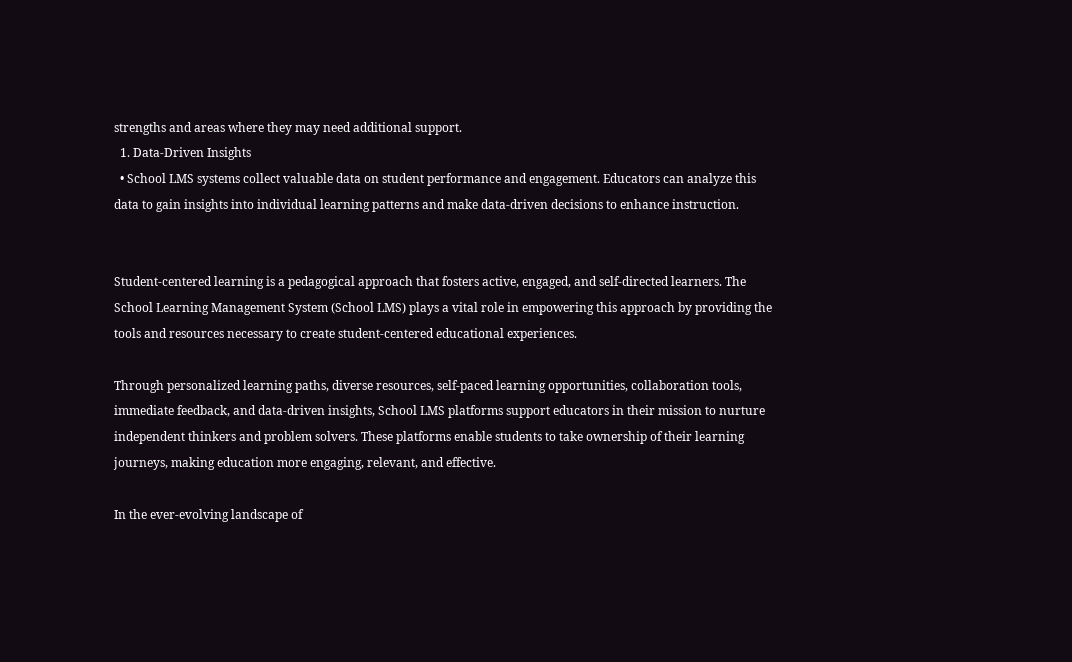strengths and areas where they may need additional support.
  1. Data-Driven Insights
  • School LMS systems collect valuable data on student performance and engagement. Educators can analyze this data to gain insights into individual learning patterns and make data-driven decisions to enhance instruction.


Student-centered learning is a pedagogical approach that fosters active, engaged, and self-directed learners. The School Learning Management System (School LMS) plays a vital role in empowering this approach by providing the tools and resources necessary to create student-centered educational experiences.

Through personalized learning paths, diverse resources, self-paced learning opportunities, collaboration tools, immediate feedback, and data-driven insights, School LMS platforms support educators in their mission to nurture independent thinkers and problem solvers. These platforms enable students to take ownership of their learning journeys, making education more engaging, relevant, and effective.

In the ever-evolving landscape of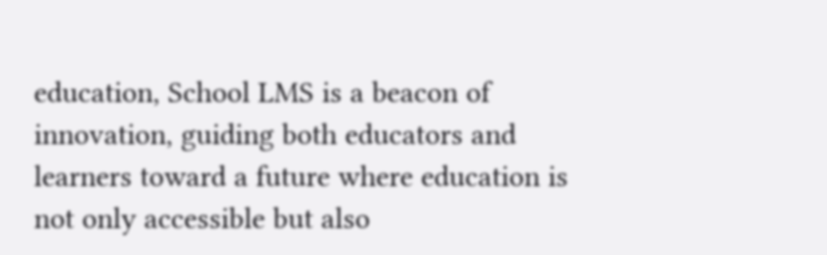education, School LMS is a beacon of innovation, guiding both educators and learners toward a future where education is not only accessible but also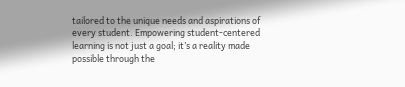tailored to the unique needs and aspirations of every student. Empowering student-centered learning is not just a goal; it’s a reality made possible through the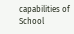capabilities of School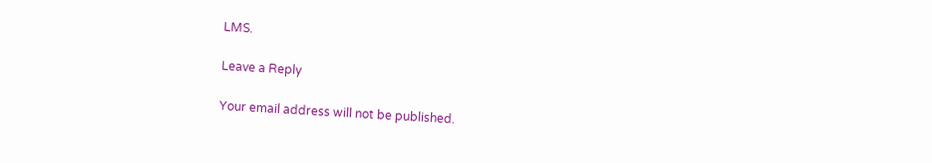LMS.

Leave a Reply

Your email address will not be published.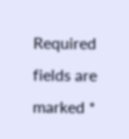Required fields are marked *